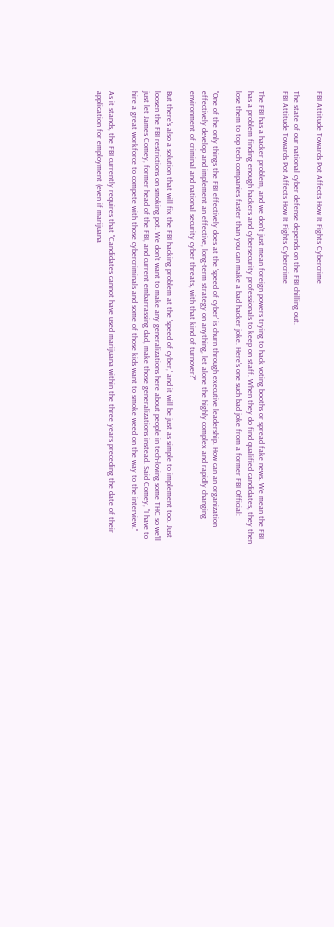FBI Attitude Towards Pot Affects How It Fights Cybercrime

The state of our national cyber defense depends on the FBI chilling out.
FBI Attitude Towards Pot Affects How It Fights Cybercrime

The FBI has a hacker problem, and we don't just mean foreign powers trying to hack voting booths or spread fake news. We mean the FBI has a problem finding enough hackers and cybersecurity professionals to keep on staff. When they do find qualified candidates, they then lose them to top tech companies faster than you can make a bad hacker joke. Here's one such bad joke from a former FBI Official:

"One of the only things the FBI effectively does at the 'speed of cyber' is churn through executive leadership. How can an organization effectively develop and implement an effective, long-term strategy on anything, let alone the highly complex and rapidly changing environment of criminal and national security cyber threats, with that kind of turnover?"

But there's also a solution that will fix the FBI hacking problem at the 'speed of cyber,' and it will be just as simple to implement too. Just loosen the FBI restrictions on smoking pot. We don't want to make any generalizations here about people in tech-loving some THC so we'll just let James Comey, former head of the FBI, and current embarrassing dad, make those generalizations instead. Said Comey, "I have to hire a great workforce to compete with those cybercriminals and some of those kids want to smoke weed on the way to the interview."

As it stands, the FBI currently requires that "Candidates cannot have used marijuana within the three years preceding the date of their application for employment (even if marijuana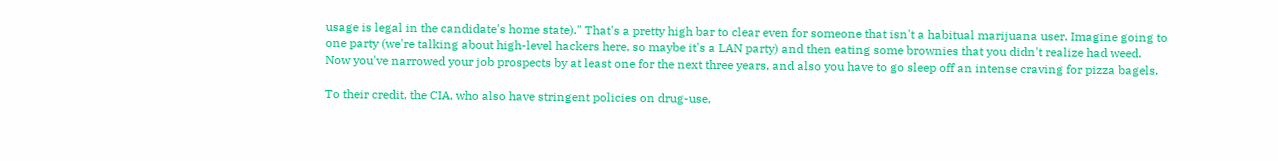usage is legal in the candidate's home state)." That's a pretty high bar to clear even for someone that isn't a habitual marijuana user. Imagine going to one party (we're talking about high-level hackers here, so maybe it's a LAN party) and then eating some brownies that you didn't realize had weed. Now you've narrowed your job prospects by at least one for the next three years, and also you have to go sleep off an intense craving for pizza bagels.

To their credit, the CIA, who also have stringent policies on drug-use,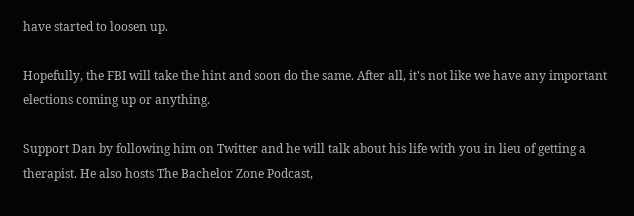have started to loosen up.

Hopefully, the FBI will take the hint and soon do the same. After all, it's not like we have any important elections coming up or anything.

Support Dan by following him on Twitter and he will talk about his life with you in lieu of getting a therapist. He also hosts The Bachelor Zone Podcast,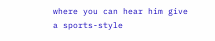where you can hear him give a sports-style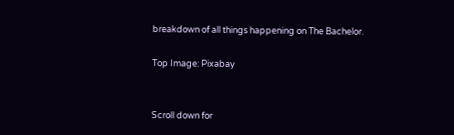breakdown of all things happening on The Bachelor.

Top Image: Pixabay


Scroll down for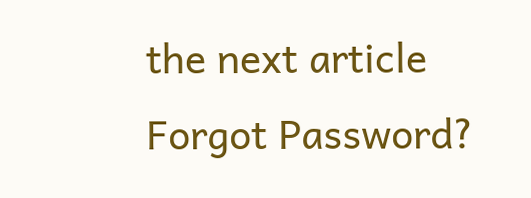the next article
Forgot Password?